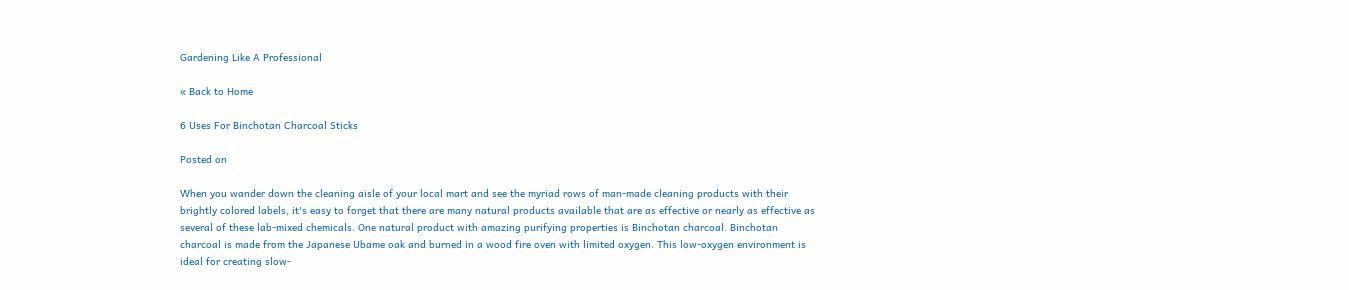Gardening Like A Professional

« Back to Home

6 Uses For Binchotan Charcoal Sticks

Posted on

When you wander down the cleaning aisle of your local mart and see the myriad rows of man-made cleaning products with their brightly colored labels, it's easy to forget that there are many natural products available that are as effective or nearly as effective as several of these lab-mixed chemicals. One natural product with amazing purifying properties is Binchotan charcoal. Binchotan charcoal is made from the Japanese Ubame oak and burned in a wood fire oven with limited oxygen. This low-oxygen environment is ideal for creating slow-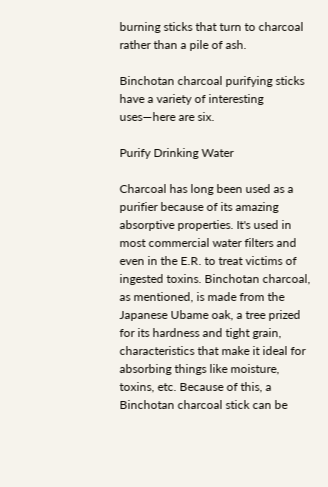burning sticks that turn to charcoal rather than a pile of ash.

Binchotan charcoal purifying sticks have a variety of interesting uses—here are six.

Purify Drinking Water

Charcoal has long been used as a purifier because of its amazing absorptive properties. It's used in most commercial water filters and even in the E.R. to treat victims of ingested toxins. Binchotan charcoal, as mentioned, is made from the Japanese Ubame oak, a tree prized for its hardness and tight grain, characteristics that make it ideal for absorbing things like moisture, toxins, etc. Because of this, a Binchotan charcoal stick can be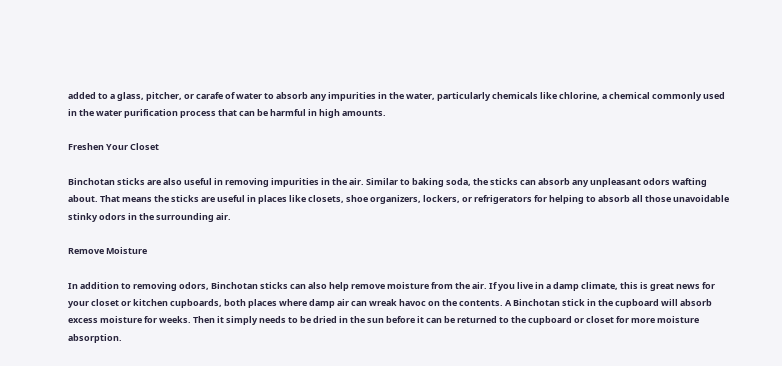added to a glass, pitcher, or carafe of water to absorb any impurities in the water, particularly chemicals like chlorine, a chemical commonly used in the water purification process that can be harmful in high amounts.

Freshen Your Closet

Binchotan sticks are also useful in removing impurities in the air. Similar to baking soda, the sticks can absorb any unpleasant odors wafting about. That means the sticks are useful in places like closets, shoe organizers, lockers, or refrigerators for helping to absorb all those unavoidable stinky odors in the surrounding air.

Remove Moisture

In addition to removing odors, Binchotan sticks can also help remove moisture from the air. If you live in a damp climate, this is great news for your closet or kitchen cupboards, both places where damp air can wreak havoc on the contents. A Binchotan stick in the cupboard will absorb excess moisture for weeks. Then it simply needs to be dried in the sun before it can be returned to the cupboard or closet for more moisture absorption.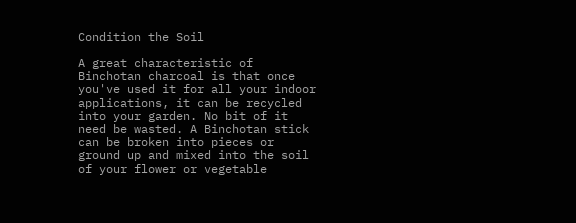Condition the Soil

A great characteristic of Binchotan charcoal is that once you've used it for all your indoor applications, it can be recycled into your garden. No bit of it need be wasted. A Binchotan stick can be broken into pieces or ground up and mixed into the soil of your flower or vegetable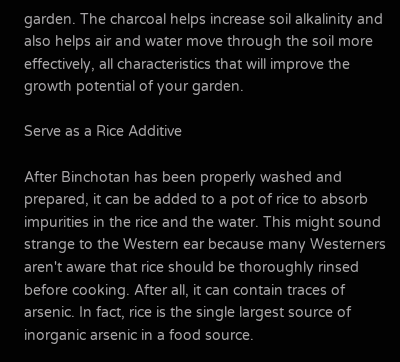garden. The charcoal helps increase soil alkalinity and also helps air and water move through the soil more effectively, all characteristics that will improve the growth potential of your garden.

Serve as a Rice Additive

After Binchotan has been properly washed and prepared, it can be added to a pot of rice to absorb impurities in the rice and the water. This might sound strange to the Western ear because many Westerners aren't aware that rice should be thoroughly rinsed before cooking. After all, it can contain traces of arsenic. In fact, rice is the single largest source of inorganic arsenic in a food source.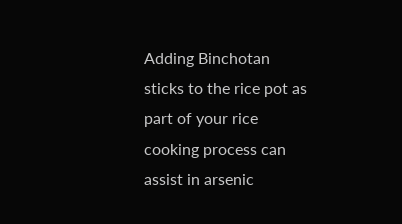Adding Binchotan sticks to the rice pot as part of your rice cooking process can assist in arsenic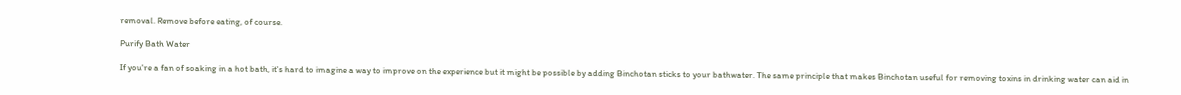removal. Remove before eating, of course.

Purify Bath Water

If you're a fan of soaking in a hot bath, it's hard to imagine a way to improve on the experience but it might be possible by adding Binchotan sticks to your bathwater. The same principle that makes Binchotan useful for removing toxins in drinking water can aid in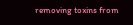removing toxins from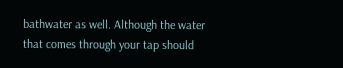bathwater as well. Although the water that comes through your tap should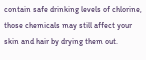contain safe drinking levels of chlorine, those chemicals may still affect your skin and hair by drying them out.